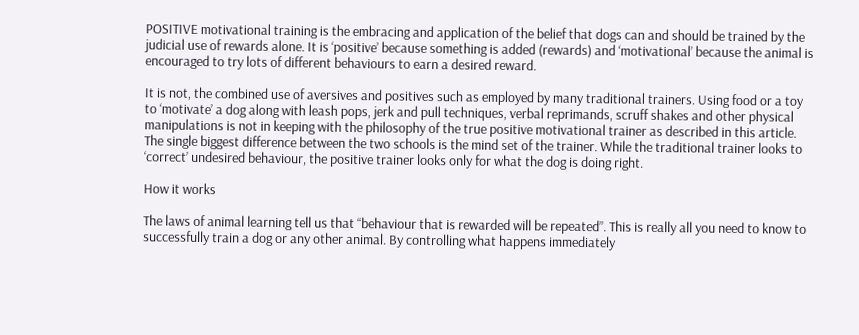POSITIVE motivational training is the embracing and application of the belief that dogs can and should be trained by the judicial use of rewards alone. It is ‘positive’ because something is added (rewards) and ‘motivational’ because the animal is encouraged to try lots of different behaviours to earn a desired reward.

It is not, the combined use of aversives and positives such as employed by many traditional trainers. Using food or a toy to ‘motivate’ a dog along with leash pops, jerk and pull techniques, verbal reprimands, scruff shakes and other physical manipulations is not in keeping with the philosophy of the true positive motivational trainer as described in this article. The single biggest difference between the two schools is the mind set of the trainer. While the traditional trainer looks to ‘correct’ undesired behaviour, the positive trainer looks only for what the dog is doing right.

How it works

The laws of animal learning tell us that “behaviour that is rewarded will be repeated”. This is really all you need to know to successfully train a dog or any other animal. By controlling what happens immediately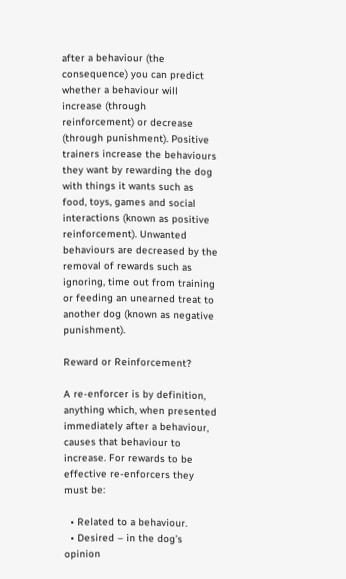after a behaviour (the consequence) you can predict whether a behaviour will increase (through reinforcement) or decrease (through punishment). Positive trainers increase the behaviours they want by rewarding the dog with things it wants such as food, toys, games and social interactions (known as positive reinforcement). Unwanted behaviours are decreased by the removal of rewards such as ignoring, time out from training or feeding an unearned treat to another dog (known as negative punishment).

Reward or Reinforcement?

A re-enforcer is by definition, anything which, when presented immediately after a behaviour, causes that behaviour to increase. For rewards to be effective re-enforcers they must be:

  • Related to a behaviour.
  • Desired – in the dog’s opinion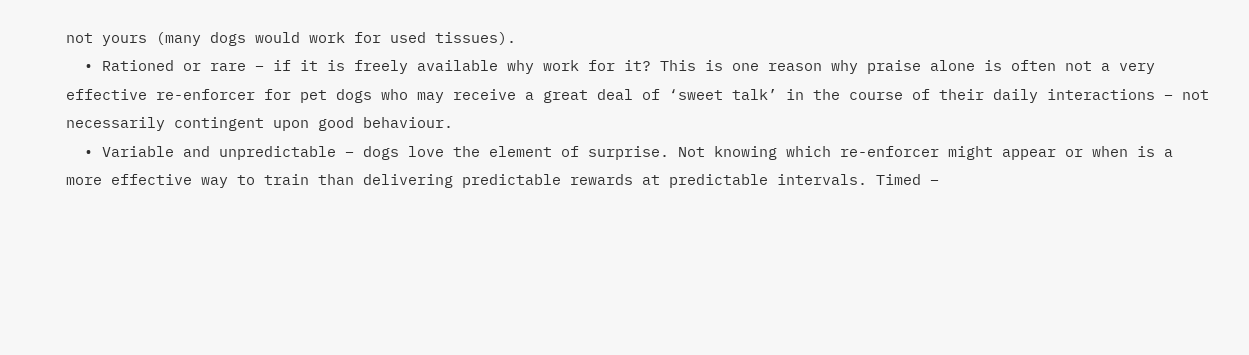not yours (many dogs would work for used tissues).
  • Rationed or rare – if it is freely available why work for it? This is one reason why praise alone is often not a very effective re-enforcer for pet dogs who may receive a great deal of ‘sweet talk’ in the course of their daily interactions – not necessarily contingent upon good behaviour.
  • Variable and unpredictable – dogs love the element of surprise. Not knowing which re-enforcer might appear or when is a more effective way to train than delivering predictable rewards at predictable intervals. Timed –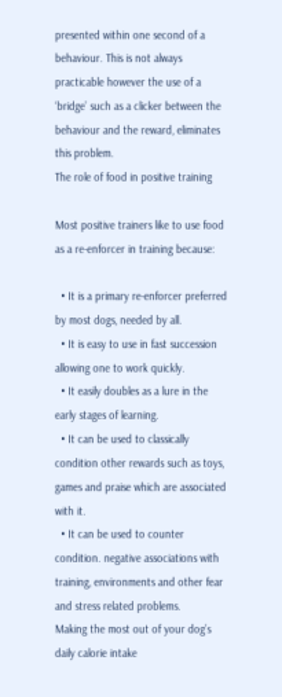presented within one second of a behaviour. This is not always practicable however the use of a ‘bridge’ such as a clicker between the behaviour and the reward, eliminates this problem.
The role of food in positive training

Most positive trainers like to use food as a re-enforcer in training because:

  • It is a primary re-enforcer preferred by most dogs, needed by all.
  • It is easy to use in fast succession allowing one to work quickly.
  • It easily doubles as a lure in the early stages of learning.
  • It can be used to classically condition other rewards such as toys, games and praise which are associated with it.
  • It can be used to counter condition. negative associations with training, environments and other fear and stress related problems.
Making the most out of your dog’s daily calorie intake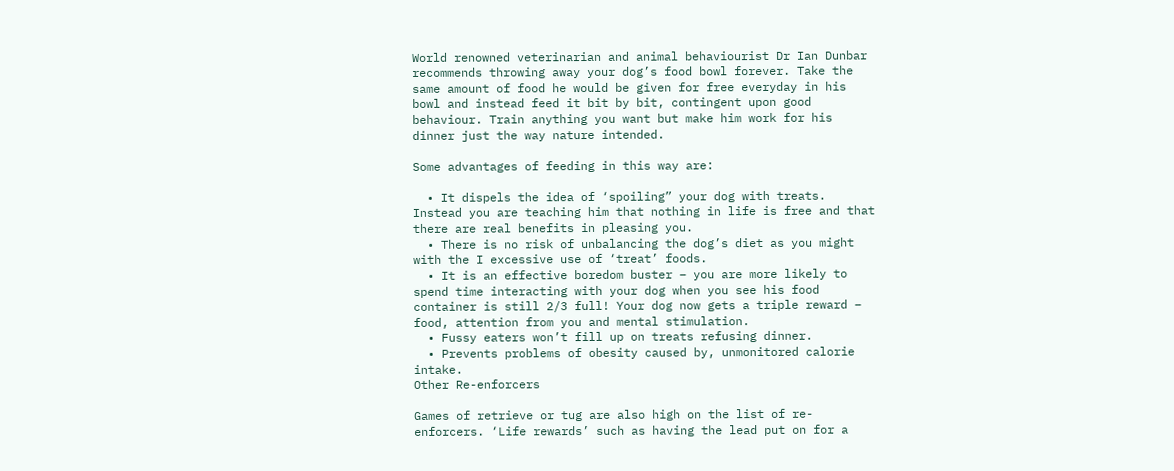World renowned veterinarian and animal behaviourist Dr Ian Dunbar recommends throwing away your dog’s food bowl forever. Take the same amount of food he would be given for free everyday in his bowl and instead feed it bit by bit, contingent upon good behaviour. Train anything you want but make him work for his dinner just the way nature intended.

Some advantages of feeding in this way are:

  • It dispels the idea of ‘spoiling” your dog with treats. Instead you are teaching him that nothing in life is free and that there are real benefits in pleasing you.
  • There is no risk of unbalancing the dog’s diet as you might with the I excessive use of ‘treat’ foods.
  • It is an effective boredom buster – you are more likely to spend time interacting with your dog when you see his food container is still 2/3 full! Your dog now gets a triple reward – food, attention from you and mental stimulation.
  • Fussy eaters won’t fill up on treats refusing dinner.
  • Prevents problems of obesity caused by, unmonitored calorie intake.
Other Re-enforcers

Games of retrieve or tug are also high on the list of re-enforcers. ‘Life rewards’ such as having the lead put on for a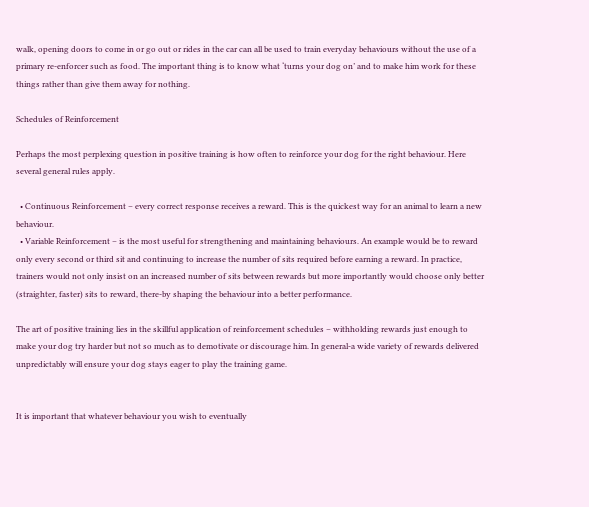walk, opening doors to come in or go out or rides in the car can all be used to train everyday behaviours without the use of a primary re-enforcer such as food. The important thing is to know what ‘turns your dog on’ and to make him work for these things rather than give them away for nothing.

Schedules of Reinforcement

Perhaps the most perplexing question in positive training is how often to reinforce your dog for the right behaviour. Here several general rules apply.

  • Continuous Reinforcement – every correct response receives a reward. This is the quickest way for an animal to learn a new behaviour.
  • Variable Reinforcement – is the most useful for strengthening and maintaining behaviours. An example would be to reward only every second or third sit and continuing to increase the number of sits required before earning a reward. In practice, trainers would not only insist on an increased number of sits between rewards but more importantly would choose only better (straighter, faster) sits to reward, there-by shaping the behaviour into a better performance.

The art of positive training lies in the skillful application of reinforcement schedules – withholding rewards just enough to make your dog try harder but not so much as to demotivate or discourage him. In general-a wide variety of rewards delivered unpredictably will ensure your dog stays eager to play the training game.


It is important that whatever behaviour you wish to eventually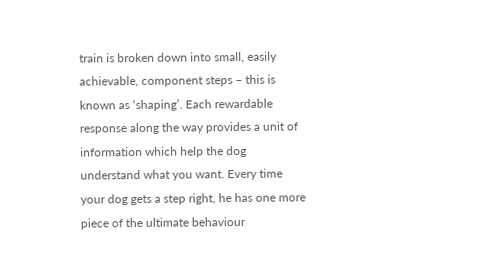train is broken down into small, easily achievable, component steps – this is known as ‘shaping’. Each rewardable response along the way provides a unit of information which help the dog understand what you want. Every time your dog gets a step right, he has one more piece of the ultimate behaviour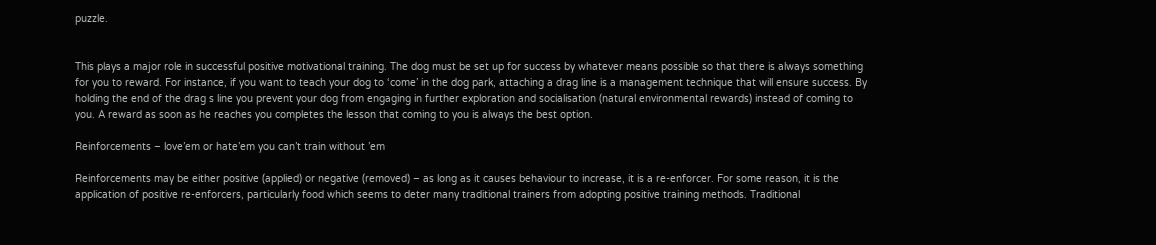puzzle.


This plays a major role in successful positive motivational training. The dog must be set up for success by whatever means possible so that there is always something for you to reward. For instance, if you want to teach your dog to ‘come’ in the dog park, attaching a drag line is a management technique that will ensure success. By holding the end of the drag s line you prevent your dog from engaging in further exploration and socialisation (natural environmental rewards) instead of coming to you. A reward as soon as he reaches you completes the lesson that coming to you is always the best option.

Reinforcements – love’em or hate’em you can’t train without ’em

Reinforcements may be either positive (applied) or negative (removed) – as long as it causes behaviour to increase, it is a re-enforcer. For some reason, it is the application of positive re-enforcers, particularly food which seems to deter many traditional trainers from adopting positive training methods. Traditional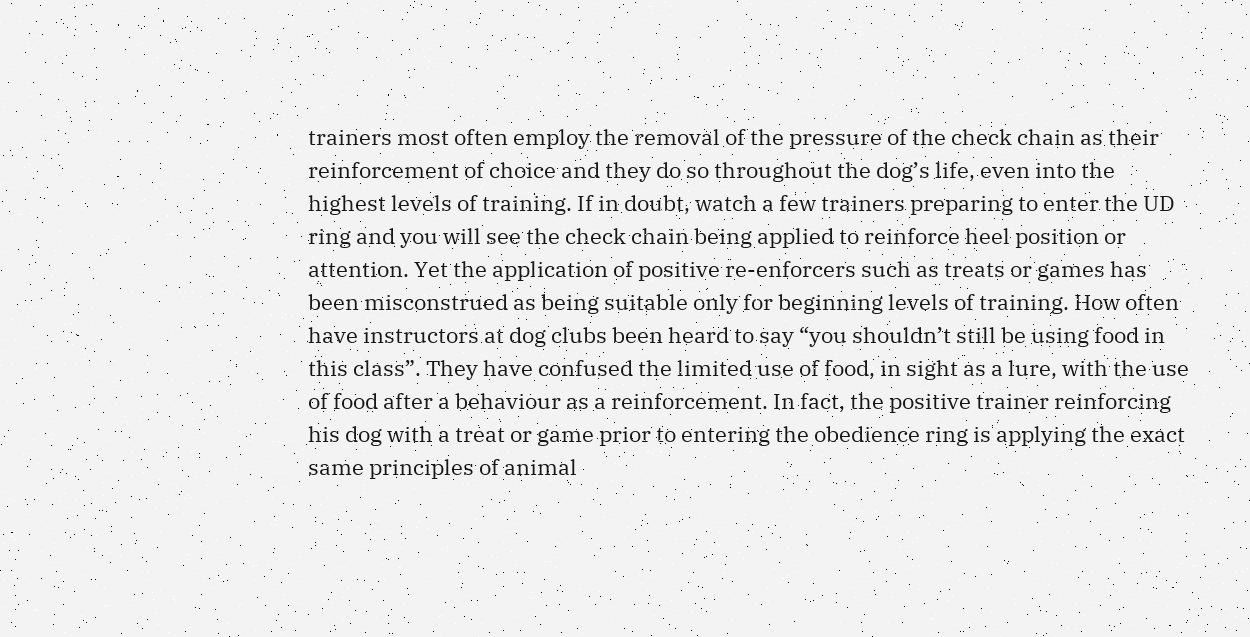trainers most often employ the removal of the pressure of the check chain as their reinforcement of choice and they do so throughout the dog’s life, even into the highest levels of training. If in doubt, watch a few trainers preparing to enter the UD ring and you will see the check chain being applied to reinforce heel position or attention. Yet the application of positive re-enforcers such as treats or games has been misconstrued as being suitable only for beginning levels of training. How often have instructors at dog clubs been heard to say “you shouldn’t still be using food in this class”. They have confused the limited use of food, in sight as a lure, with the use of food after a behaviour as a reinforcement. In fact, the positive trainer reinforcing his dog with a treat or game prior to entering the obedience ring is applying the exact same principles of animal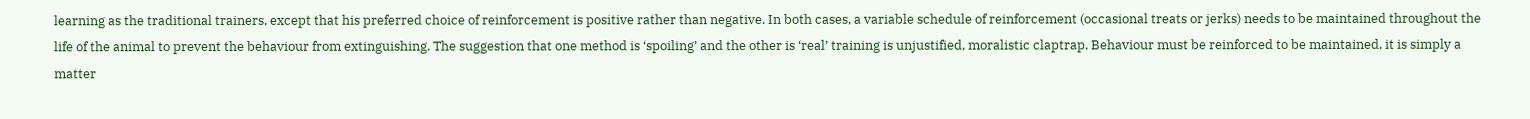learning as the traditional trainers, except that his preferred choice of reinforcement is positive rather than negative. In both cases, a variable schedule of reinforcement (occasional treats or jerks) needs to be maintained throughout the life of the animal to prevent the behaviour from extinguishing. The suggestion that one method is ‘spoiling’ and the other is ‘real’ training is unjustified, moralistic claptrap. Behaviour must be reinforced to be maintained, it is simply a matter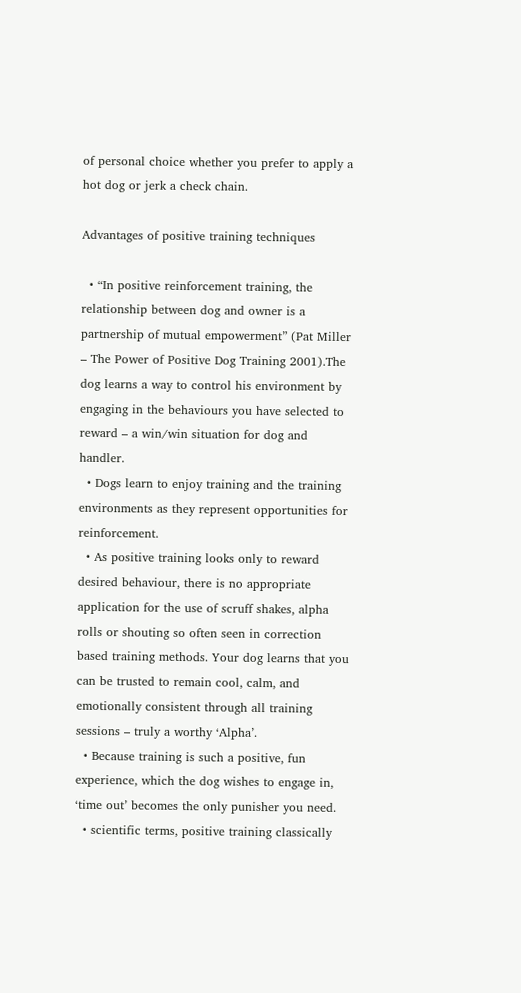of personal choice whether you prefer to apply a hot dog or jerk a check chain.

Advantages of positive training techniques

  • “In positive reinforcement training, the relationship between dog and owner is a partnership of mutual empowerment” (Pat Miller – The Power of Positive Dog Training 2001).The dog learns a way to control his environment by engaging in the behaviours you have selected to reward – a win/win situation for dog and handler.
  • Dogs learn to enjoy training and the training environments as they represent opportunities for reinforcement.
  • As positive training looks only to reward desired behaviour, there is no appropriate application for the use of scruff shakes, alpha rolls or shouting so often seen in correction based training methods. Your dog learns that you can be trusted to remain cool, calm, and emotionally consistent through all training sessions – truly a worthy ‘Alpha’.
  • Because training is such a positive, fun experience, which the dog wishes to engage in, ‘time out’ becomes the only punisher you need.
  • scientific terms, positive training classically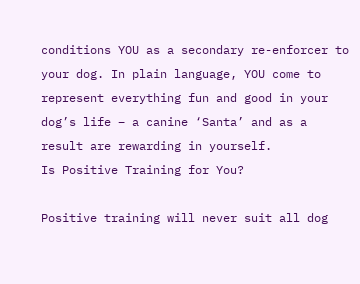conditions YOU as a secondary re-enforcer to your dog. In plain language, YOU come to represent everything fun and good in your dog’s life – a canine ‘Santa’ and as a result are rewarding in yourself.
Is Positive Training for You?

Positive training will never suit all dog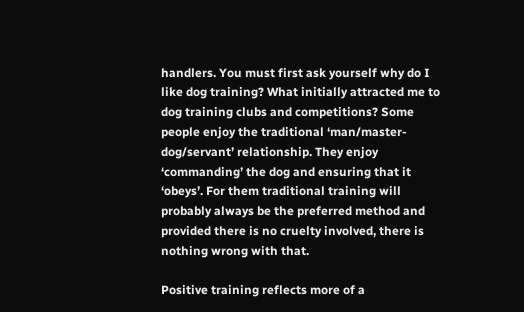handlers. You must first ask yourself why do I like dog training? What initially attracted me to dog training clubs and competitions? Some people enjoy the traditional ‘man/master- dog/servant’ relationship. They enjoy ‘commanding’ the dog and ensuring that it ‘obeys’. For them traditional training will probably always be the preferred method and provided there is no cruelty involved, there is nothing wrong with that.

Positive training reflects more of a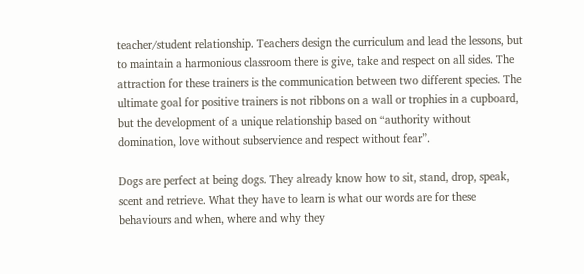teacher/student relationship. Teachers design the curriculum and lead the lessons, but to maintain a harmonious classroom there is give, take and respect on all sides. The attraction for these trainers is the communication between two different species. The ultimate goal for positive trainers is not ribbons on a wall or trophies in a cupboard, but the development of a unique relationship based on “authority without domination, love without subservience and respect without fear”.

Dogs are perfect at being dogs. They already know how to sit, stand, drop, speak, scent and retrieve. What they have to learn is what our words are for these behaviours and when, where and why they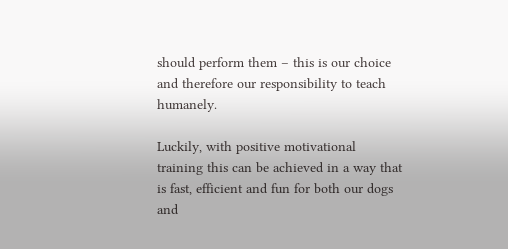should perform them – this is our choice and therefore our responsibility to teach humanely.

Luckily, with positive motivational training this can be achieved in a way that is fast, efficient and fun for both our dogs and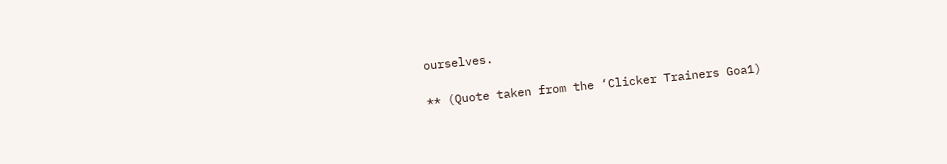ourselves.

** (Quote taken from the ‘Clicker Trainers Goa1)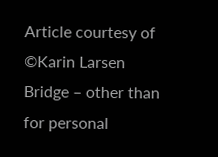Article courtesy of ©Karin Larsen Bridge – other than for personal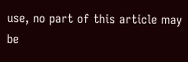use, no part of this article may be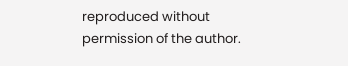reproduced without permission of the author.